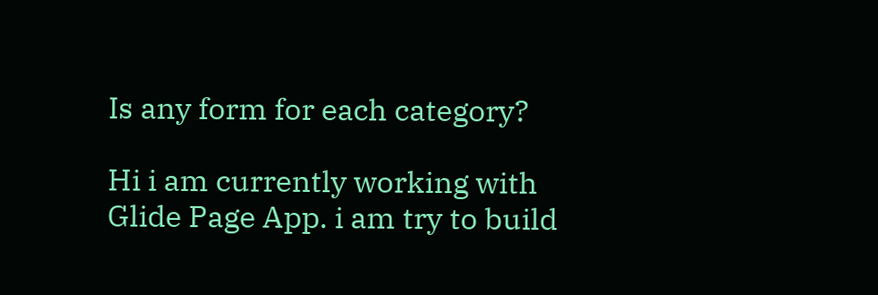Is any form for each category?

Hi i am currently working with Glide Page App. i am try to build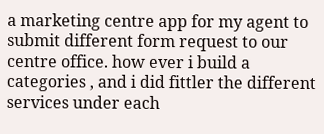a marketing centre app for my agent to submit different form request to our centre office. how ever i build a categories , and i did fittler the different services under each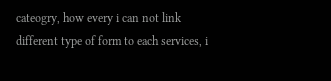cateogry, how every i can not link different type of form to each services, i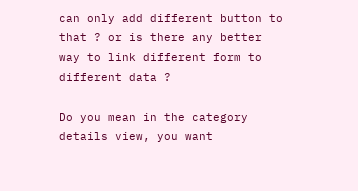can only add different button to that ? or is there any better way to link different form to different data ?

Do you mean in the category details view, you want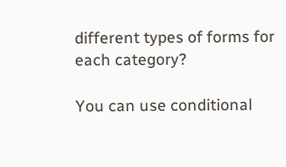different types of forms for each category?

You can use conditional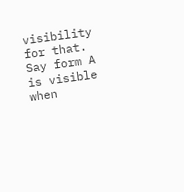visibility for that. Say form A is visible when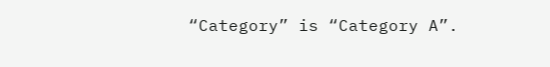“Category” is “Category A”.